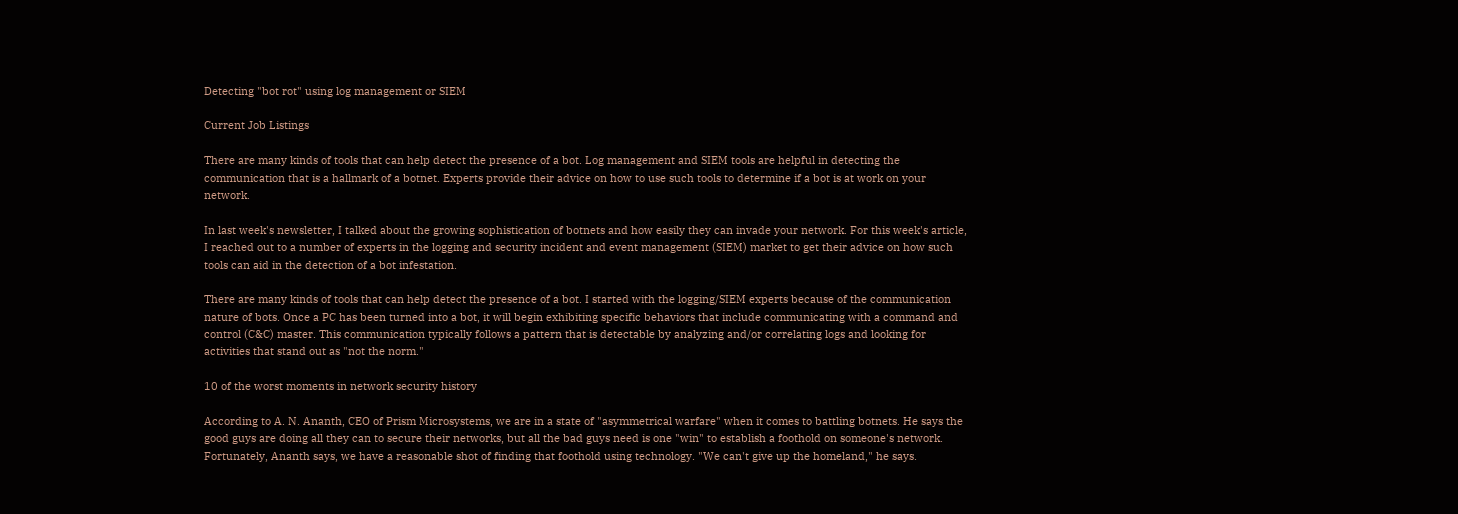Detecting "bot rot" using log management or SIEM

Current Job Listings

There are many kinds of tools that can help detect the presence of a bot. Log management and SIEM tools are helpful in detecting the communication that is a hallmark of a botnet. Experts provide their advice on how to use such tools to determine if a bot is at work on your network.

In last week's newsletter, I talked about the growing sophistication of botnets and how easily they can invade your network. For this week's article, I reached out to a number of experts in the logging and security incident and event management (SIEM) market to get their advice on how such tools can aid in the detection of a bot infestation.

There are many kinds of tools that can help detect the presence of a bot. I started with the logging/SIEM experts because of the communication nature of bots. Once a PC has been turned into a bot, it will begin exhibiting specific behaviors that include communicating with a command and control (C&C) master. This communication typically follows a pattern that is detectable by analyzing and/or correlating logs and looking for activities that stand out as "not the norm."

10 of the worst moments in network security history

According to A. N. Ananth, CEO of Prism Microsystems, we are in a state of "asymmetrical warfare" when it comes to battling botnets. He says the good guys are doing all they can to secure their networks, but all the bad guys need is one "win" to establish a foothold on someone's network. Fortunately, Ananth says, we have a reasonable shot of finding that foothold using technology. "We can't give up the homeland," he says.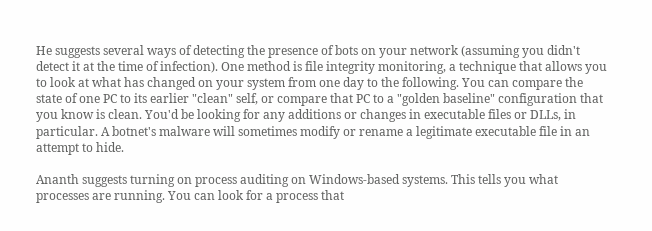He suggests several ways of detecting the presence of bots on your network (assuming you didn't detect it at the time of infection). One method is file integrity monitoring, a technique that allows you to look at what has changed on your system from one day to the following. You can compare the state of one PC to its earlier "clean" self, or compare that PC to a "golden baseline" configuration that you know is clean. You'd be looking for any additions or changes in executable files or DLLs, in particular. A botnet's malware will sometimes modify or rename a legitimate executable file in an attempt to hide.

Ananth suggests turning on process auditing on Windows-based systems. This tells you what processes are running. You can look for a process that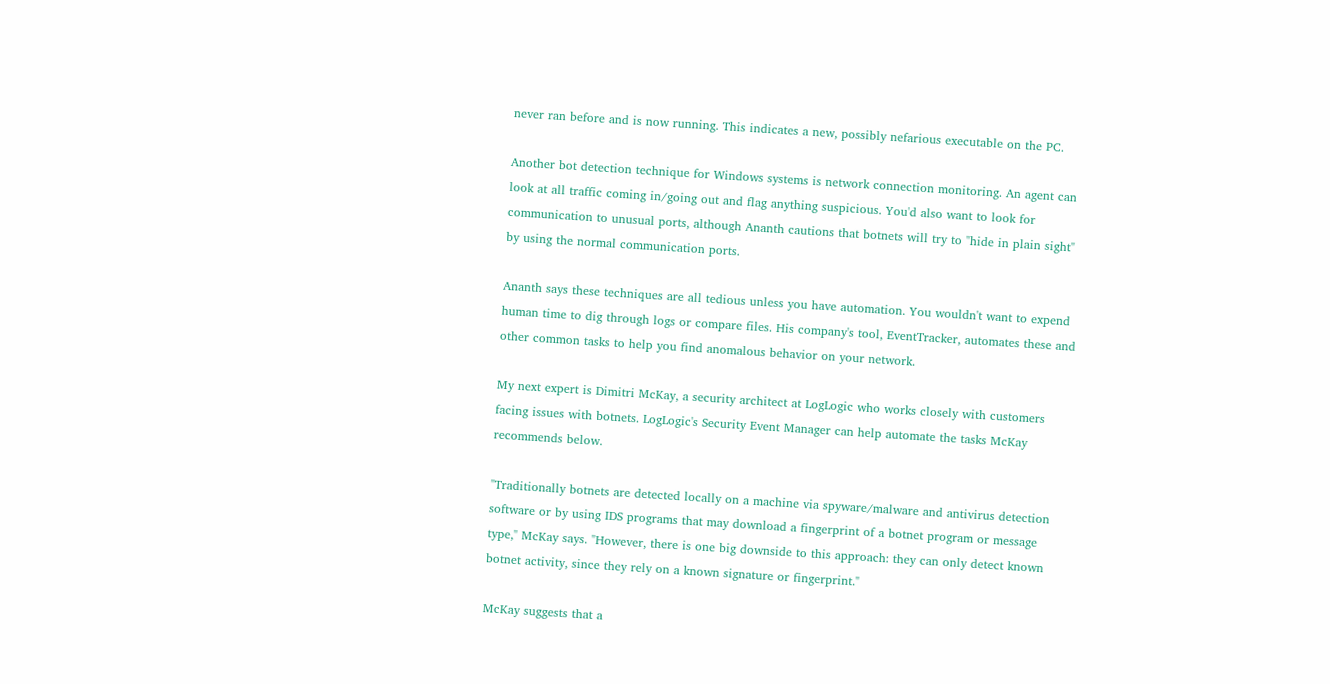never ran before and is now running. This indicates a new, possibly nefarious executable on the PC.

Another bot detection technique for Windows systems is network connection monitoring. An agent can look at all traffic coming in/going out and flag anything suspicious. You'd also want to look for communication to unusual ports, although Ananth cautions that botnets will try to "hide in plain sight" by using the normal communication ports.

Ananth says these techniques are all tedious unless you have automation. You wouldn't want to expend human time to dig through logs or compare files. His company's tool, EventTracker, automates these and other common tasks to help you find anomalous behavior on your network.

My next expert is Dimitri McKay, a security architect at LogLogic who works closely with customers facing issues with botnets. LogLogic's Security Event Manager can help automate the tasks McKay recommends below.

"Traditionally botnets are detected locally on a machine via spyware/malware and antivirus detection software or by using IDS programs that may download a fingerprint of a botnet program or message type," McKay says. "However, there is one big downside to this approach: they can only detect known botnet activity, since they rely on a known signature or fingerprint."

McKay suggests that a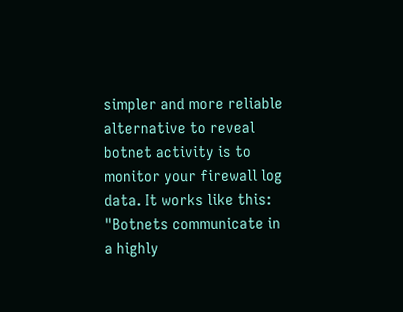simpler and more reliable alternative to reveal botnet activity is to monitor your firewall log data. It works like this: "Botnets communicate in a highly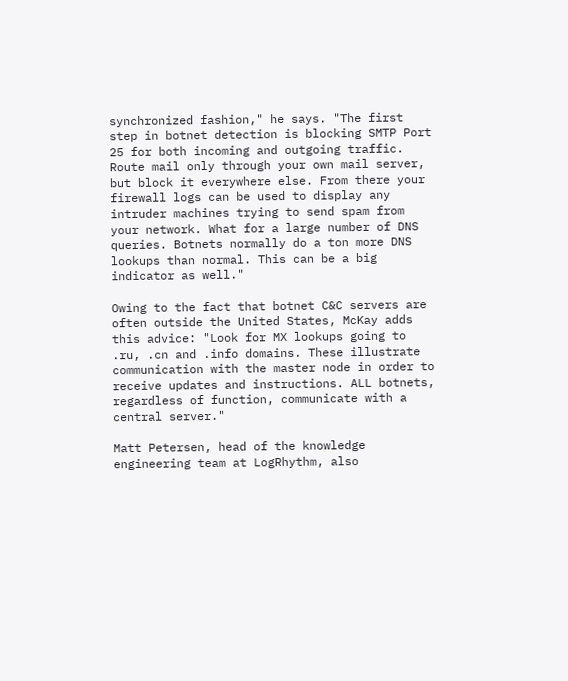synchronized fashion," he says. "The first step in botnet detection is blocking SMTP Port 25 for both incoming and outgoing traffic. Route mail only through your own mail server, but block it everywhere else. From there your firewall logs can be used to display any intruder machines trying to send spam from your network. What for a large number of DNS queries. Botnets normally do a ton more DNS lookups than normal. This can be a big indicator as well."

Owing to the fact that botnet C&C servers are often outside the United States, McKay adds this advice: "Look for MX lookups going to .ru, .cn and .info domains. These illustrate communication with the master node in order to receive updates and instructions. ALL botnets, regardless of function, communicate with a central server."

Matt Petersen, head of the knowledge engineering team at LogRhythm, also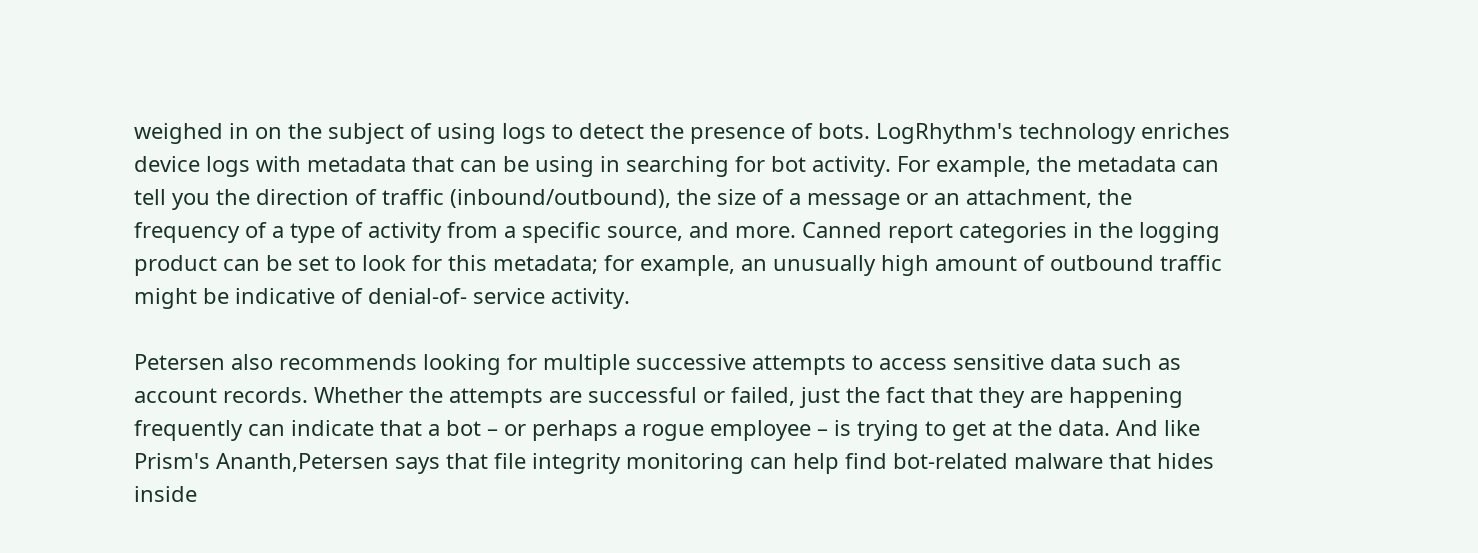weighed in on the subject of using logs to detect the presence of bots. LogRhythm's technology enriches device logs with metadata that can be using in searching for bot activity. For example, the metadata can tell you the direction of traffic (inbound/outbound), the size of a message or an attachment, the frequency of a type of activity from a specific source, and more. Canned report categories in the logging product can be set to look for this metadata; for example, an unusually high amount of outbound traffic might be indicative of denial-of- service activity.

Petersen also recommends looking for multiple successive attempts to access sensitive data such as account records. Whether the attempts are successful or failed, just the fact that they are happening frequently can indicate that a bot – or perhaps a rogue employee – is trying to get at the data. And like Prism's Ananth,Petersen says that file integrity monitoring can help find bot-related malware that hides inside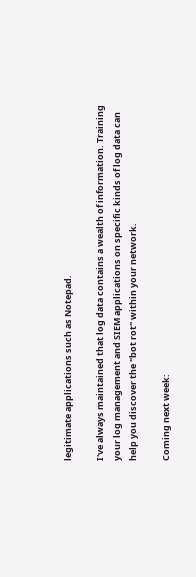legitimate applications such as Notepad.

I've always maintained that log data contains a wealth of information. Training your log management and SIEM applications on specific kinds of log data can help you discover the "bot rot" within your network.

Coming next week: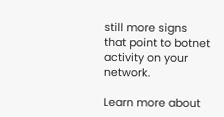still more signs that point to botnet activity on your network.

Learn more about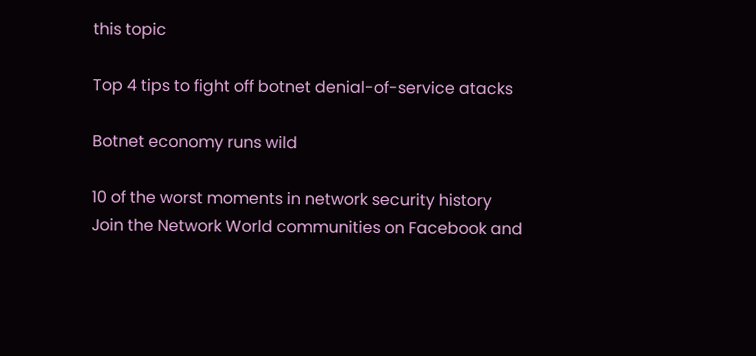this topic

Top 4 tips to fight off botnet denial-of-service atacks

Botnet economy runs wild

10 of the worst moments in network security history
Join the Network World communities on Facebook and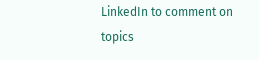LinkedIn to comment on topics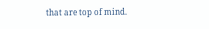that are top of mind.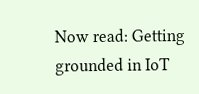Now read: Getting grounded in IoT